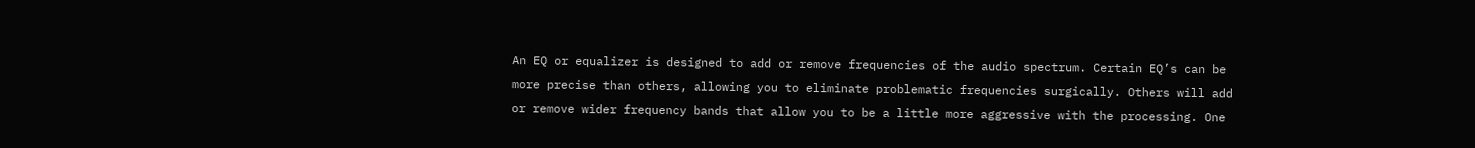An EQ or equalizer is designed to add or remove frequencies of the audio spectrum. Certain EQ’s can be more precise than others, allowing you to eliminate problematic frequencies surgically. Others will add or remove wider frequency bands that allow you to be a little more aggressive with the processing. One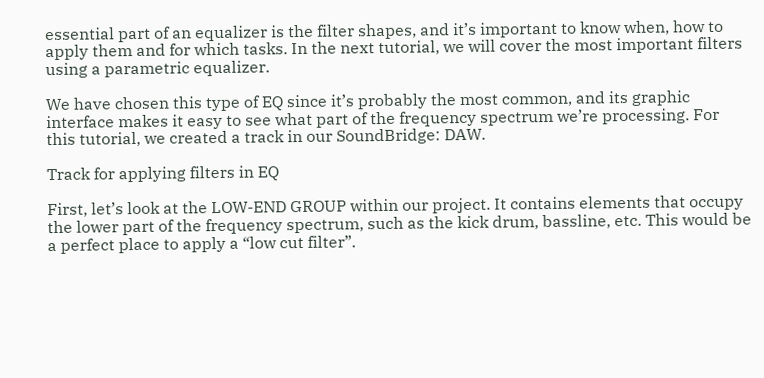essential part of an equalizer is the filter shapes, and it’s important to know when, how to apply them and for which tasks. In the next tutorial, we will cover the most important filters using a parametric equalizer.

We have chosen this type of EQ since it’s probably the most common, and its graphic interface makes it easy to see what part of the frequency spectrum we’re processing. For this tutorial, we created a track in our SoundBridge: DAW.

Track for applying filters in EQ

First, let’s look at the LOW-END GROUP within our project. It contains elements that occupy the lower part of the frequency spectrum, such as the kick drum, bassline, etc. This would be a perfect place to apply a “low cut filter”.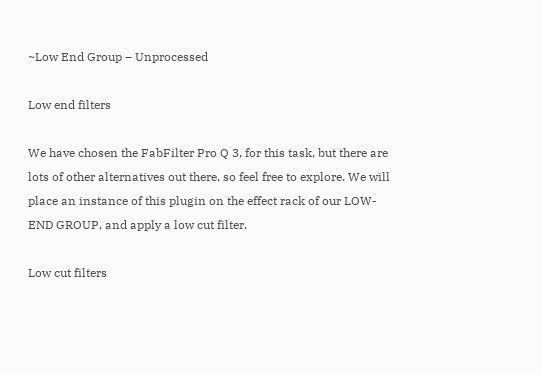~Low End Group – Unprocessed

Low end filters

We have chosen the FabFilter Pro Q 3, for this task, but there are lots of other alternatives out there, so feel free to explore. We will place an instance of this plugin on the effect rack of our LOW-END GROUP, and apply a low cut filter.

Low cut filters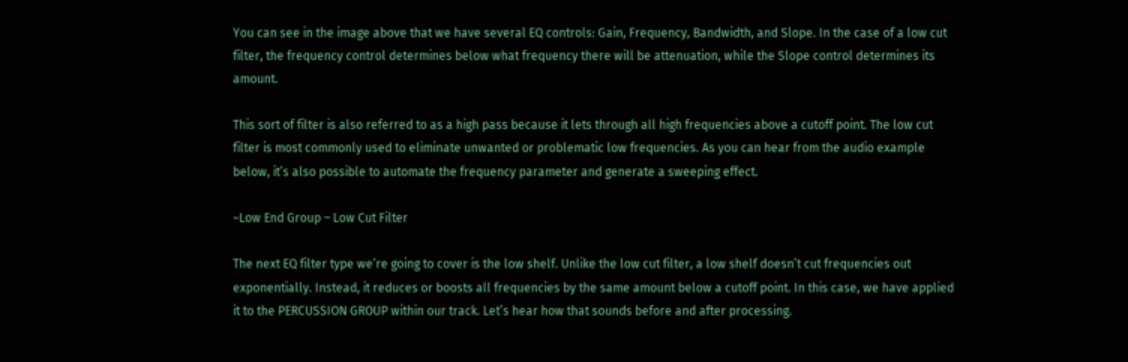You can see in the image above that we have several EQ controls: Gain, Frequency, Bandwidth, and Slope. In the case of a low cut filter, the frequency control determines below what frequency there will be attenuation, while the Slope control determines its amount.

This sort of filter is also referred to as a high pass because it lets through all high frequencies above a cutoff point. The low cut filter is most commonly used to eliminate unwanted or problematic low frequencies. As you can hear from the audio example below, it’s also possible to automate the frequency parameter and generate a sweeping effect.

~Low End Group – Low Cut Filter

The next EQ filter type we’re going to cover is the low shelf. Unlike the low cut filter, a low shelf doesn’t cut frequencies out exponentially. Instead, it reduces or boosts all frequencies by the same amount below a cutoff point. In this case, we have applied it to the PERCUSSION GROUP within our track. Let’s hear how that sounds before and after processing.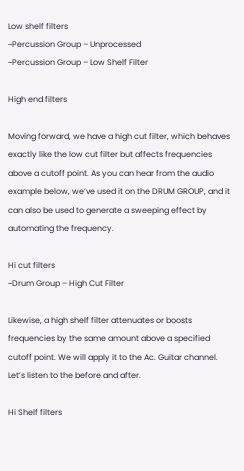Low shelf filters
~Percussion Group – Unprocessed
~Percussion Group – Low Shelf Filter

High end filters

Moving forward, we have a high cut filter, which behaves exactly like the low cut filter but affects frequencies above a cutoff point. As you can hear from the audio example below, we’ve used it on the DRUM GROUP, and it can also be used to generate a sweeping effect by automating the frequency.

Hi cut filters
~Drum Group – High Cut Filter

Likewise, a high shelf filter attenuates or boosts frequencies by the same amount above a specified cutoff point. We will apply it to the Ac. Guitar channel. Let’s listen to the before and after.

Hi Shelf filters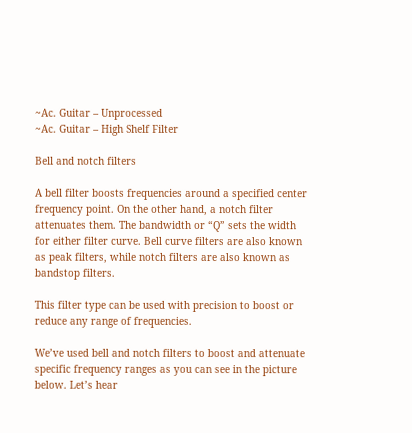~Ac. Guitar – Unprocessed
~Ac. Guitar – High Shelf Filter

Bell and notch filters

A bell filter boosts frequencies around a specified center frequency point. On the other hand, a notch filter attenuates them. The bandwidth or “Q” sets the width for either filter curve. Bell curve filters are also known as peak filters, while notch filters are also known as bandstop filters.

This filter type can be used with precision to boost or reduce any range of frequencies.

We’ve used bell and notch filters to boost and attenuate specific frequency ranges as you can see in the picture below. Let’s hear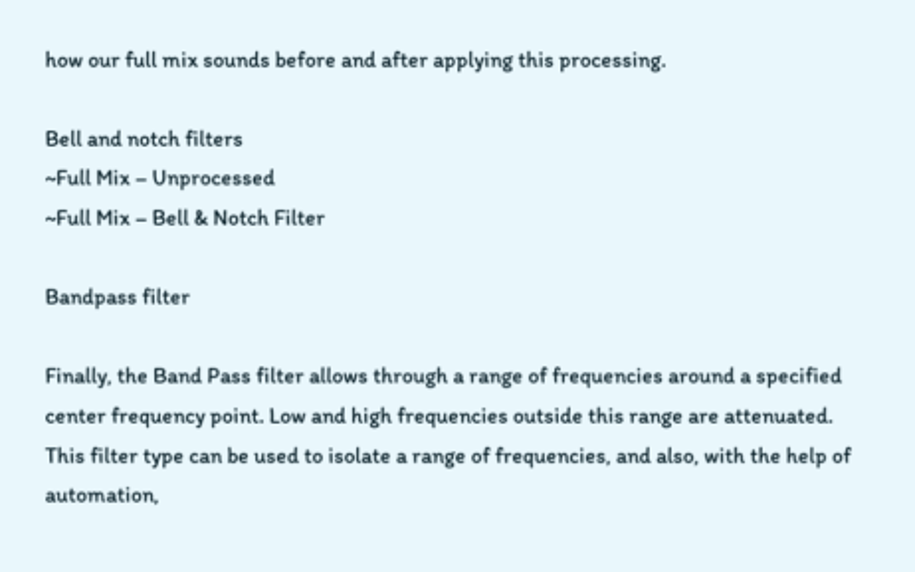how our full mix sounds before and after applying this processing.

Bell and notch filters
~Full Mix – Unprocessed
~Full Mix – Bell & Notch Filter

Bandpass filter

Finally, the Band Pass filter allows through a range of frequencies around a specified center frequency point. Low and high frequencies outside this range are attenuated. This filter type can be used to isolate a range of frequencies, and also, with the help of automation,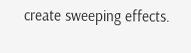create sweeping effects.